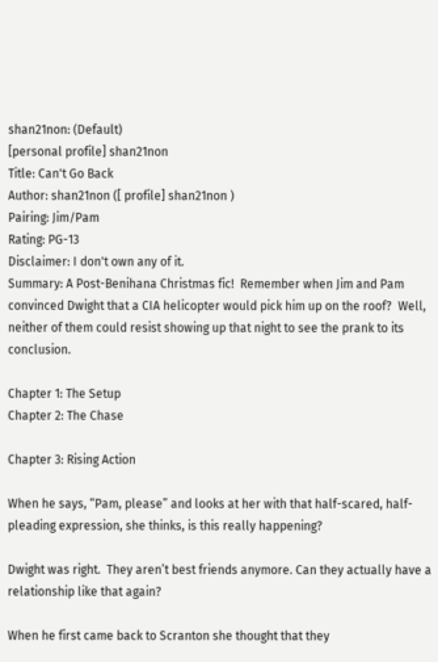shan21non: (Default)
[personal profile] shan21non
Title: Can't Go Back
Author: shan21non ([ profile] shan21non )
Pairing: Jim/Pam
Rating: PG-13
Disclaimer: I don't own any of it.
Summary: A Post-Benihana Christmas fic!  Remember when Jim and Pam convinced Dwight that a CIA helicopter would pick him up on the roof?  Well, neither of them could resist showing up that night to see the prank to its conclusion.

Chapter 1: The Setup
Chapter 2: The Chase

Chapter 3: Rising Action

When he says, “Pam, please” and looks at her with that half-scared, half-pleading expression, she thinks, is this really happening?

Dwight was right.  They aren’t best friends anymore. Can they actually have a relationship like that again?

When he first came back to Scranton she thought that they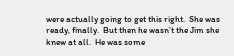were actually going to get this right.  She was ready, finally.  But then he wasn’t the Jim she knew at all.  He was some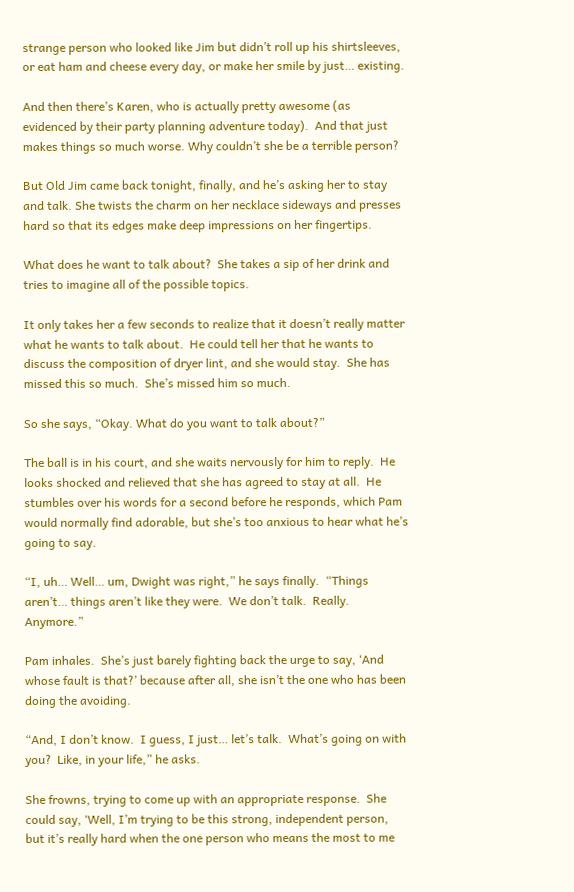strange person who looked like Jim but didn’t roll up his shirtsleeves, or eat ham and cheese every day, or make her smile by just… existing.

And then there’s Karen, who is actually pretty awesome (as evidenced by their party planning adventure today).  And that just makes things so much worse. Why couldn’t she be a terrible person?

But Old Jim came back tonight, finally, and he’s asking her to stay and talk. She twists the charm on her necklace sideways and presses hard so that its edges make deep impressions on her fingertips.

What does he want to talk about?  She takes a sip of her drink and tries to imagine all of the possible topics.

It only takes her a few seconds to realize that it doesn’t really matter what he wants to talk about.  He could tell her that he wants to discuss the composition of dryer lint, and she would stay.  She has missed this so much.  She’s missed him so much.

So she says, “Okay. What do you want to talk about?”

The ball is in his court, and she waits nervously for him to reply.  He looks shocked and relieved that she has agreed to stay at all.  He stumbles over his words for a second before he responds, which Pam would normally find adorable, but she’s too anxious to hear what he’s going to say.

“I, uh… Well… um, Dwight was right,” he says finally.  “Things aren’t… things aren’t like they were.  We don’t talk.  Really.  Anymore.”

Pam inhales.  She’s just barely fighting back the urge to say, ‘And whose fault is that?’ because after all, she isn’t the one who has been doing the avoiding.

“And, I don’t know.  I guess, I just… let’s talk.  What’s going on with you?  Like, in your life,” he asks.

She frowns, trying to come up with an appropriate response.  She could say, ‘Well, I’m trying to be this strong, independent person, but it’s really hard when the one person who means the most to me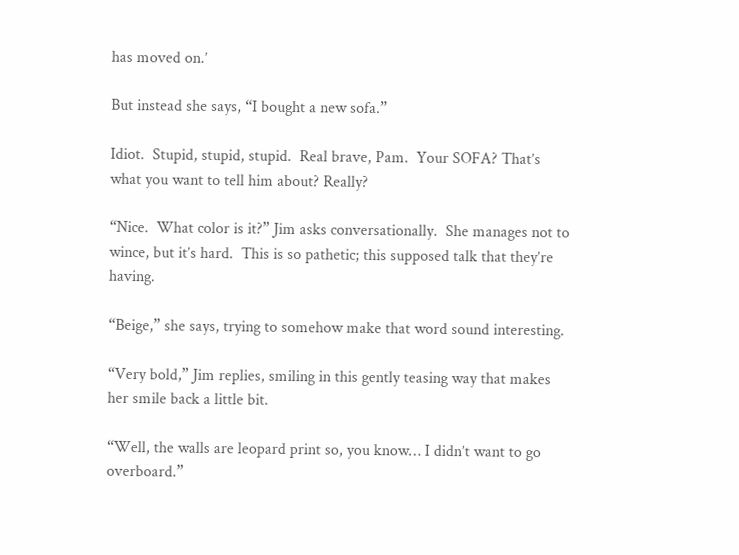has moved on.’

But instead she says, “I bought a new sofa.”

Idiot.  Stupid, stupid, stupid.  Real brave, Pam.  Your SOFA? That’s what you want to tell him about? Really?

“Nice.  What color is it?” Jim asks conversationally.  She manages not to wince, but it’s hard.  This is so pathetic; this supposed talk that they’re having.

“Beige,” she says, trying to somehow make that word sound interesting.

“Very bold,” Jim replies, smiling in this gently teasing way that makes her smile back a little bit.

“Well, the walls are leopard print so, you know… I didn’t want to go overboard.”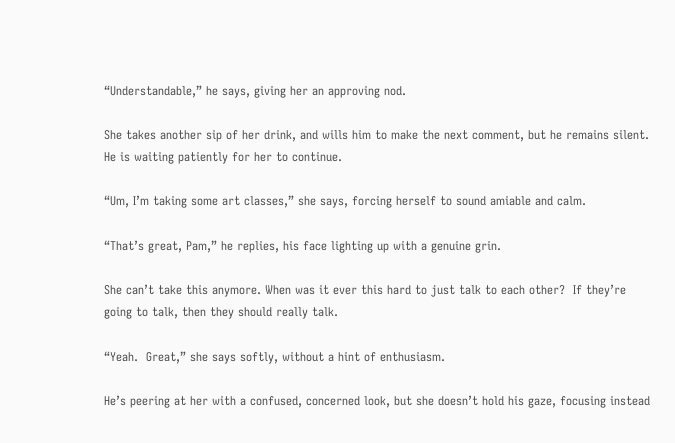“Understandable,” he says, giving her an approving nod.

She takes another sip of her drink, and wills him to make the next comment, but he remains silent.  He is waiting patiently for her to continue.

“Um, I’m taking some art classes,” she says, forcing herself to sound amiable and calm.

“That’s great, Pam,” he replies, his face lighting up with a genuine grin.

She can’t take this anymore. When was it ever this hard to just talk to each other?  If they’re going to talk, then they should really talk.

“Yeah.  Great,” she says softly, without a hint of enthusiasm.

He’s peering at her with a confused, concerned look, but she doesn’t hold his gaze, focusing instead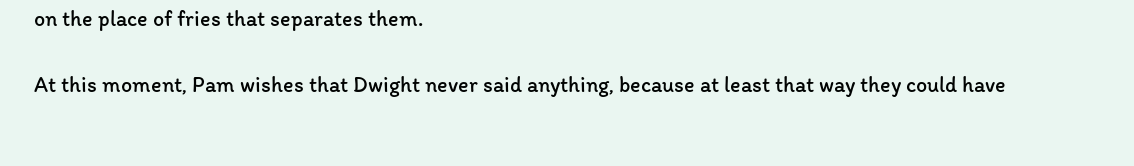on the place of fries that separates them.

At this moment, Pam wishes that Dwight never said anything, because at least that way they could have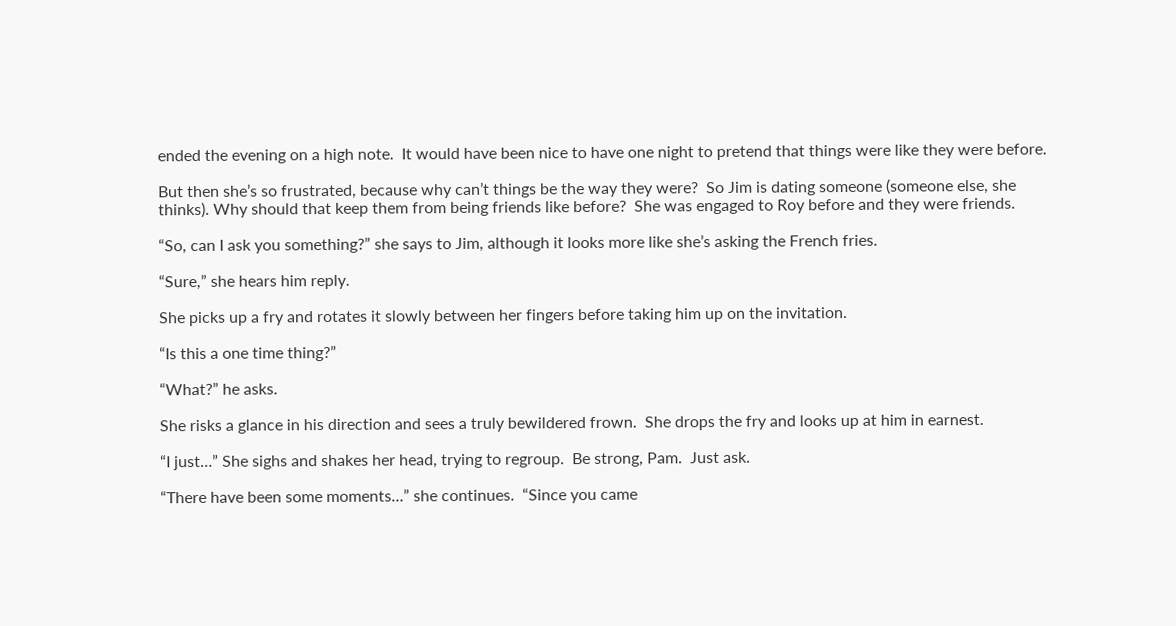ended the evening on a high note.  It would have been nice to have one night to pretend that things were like they were before.

But then she’s so frustrated, because why can’t things be the way they were?  So Jim is dating someone (someone else, she thinks). Why should that keep them from being friends like before?  She was engaged to Roy before and they were friends.

“So, can I ask you something?” she says to Jim, although it looks more like she’s asking the French fries.

“Sure,” she hears him reply.

She picks up a fry and rotates it slowly between her fingers before taking him up on the invitation.

“Is this a one time thing?”

“What?” he asks.

She risks a glance in his direction and sees a truly bewildered frown.  She drops the fry and looks up at him in earnest.

“I just…” She sighs and shakes her head, trying to regroup.  Be strong, Pam.  Just ask.

“There have been some moments…” she continues.  “Since you came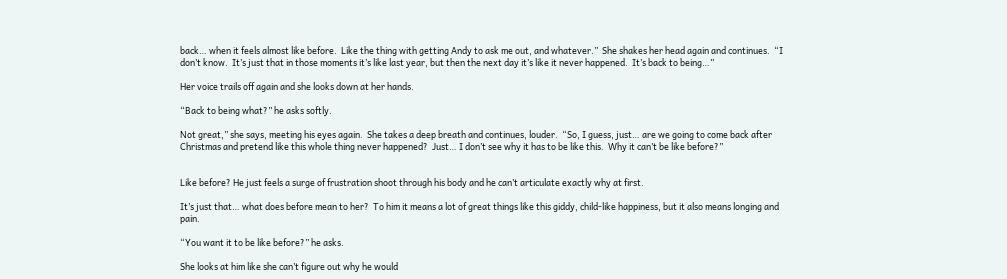back… when it feels almost like before.  Like the thing with getting Andy to ask me out, and whatever.”  She shakes her head again and continues.  “I don’t know.  It’s just that in those moments it’s like last year, but then the next day it’s like it never happened.  It’s back to being…”

Her voice trails off again and she looks down at her hands.

“Back to being what?” he asks softly.

Not great,” she says, meeting his eyes again.  She takes a deep breath and continues, louder.  “So, I guess, just… are we going to come back after Christmas and pretend like this whole thing never happened?  Just… I don’t see why it has to be like this.  Why it can’t be like before?”


Like before? He just feels a surge of frustration shoot through his body and he can’t articulate exactly why at first.

It’s just that… what does before mean to her?  To him it means a lot of great things like this giddy, child-like happiness, but it also means longing and pain.

“You want it to be like before?” he asks.

She looks at him like she can’t figure out why he would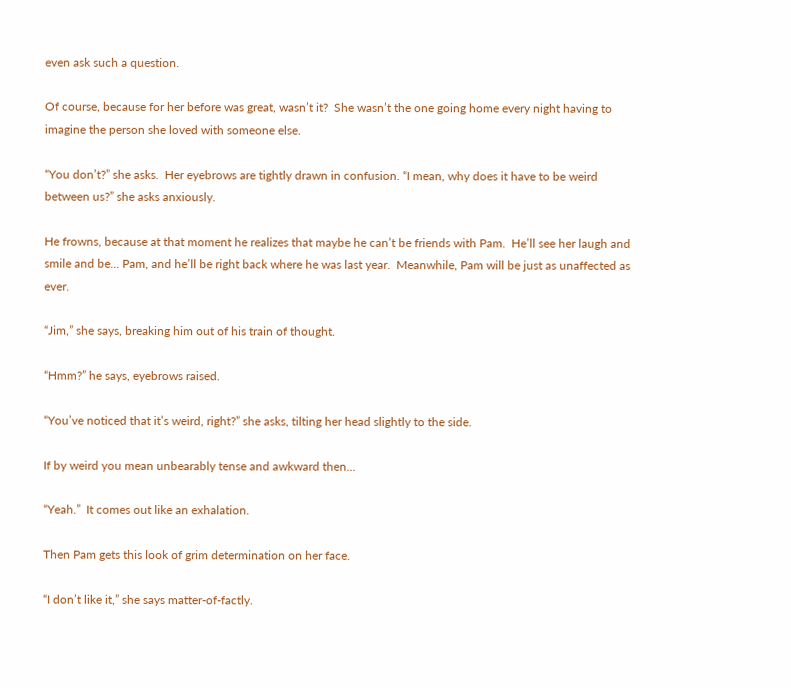even ask such a question.

Of course, because for her before was great, wasn’t it?  She wasn’t the one going home every night having to imagine the person she loved with someone else.

“You don’t?” she asks.  Her eyebrows are tightly drawn in confusion. “I mean, why does it have to be weird between us?” she asks anxiously.

He frowns, because at that moment he realizes that maybe he can’t be friends with Pam.  He’ll see her laugh and smile and be... Pam, and he’ll be right back where he was last year.  Meanwhile, Pam will be just as unaffected as ever.

“Jim,” she says, breaking him out of his train of thought.

“Hmm?” he says, eyebrows raised.

“You’ve noticed that it’s weird, right?” she asks, tilting her head slightly to the side.

If by weird you mean unbearably tense and awkward then…

“Yeah.”  It comes out like an exhalation.

Then Pam gets this look of grim determination on her face.

“I don’t like it,” she says matter-of-factly.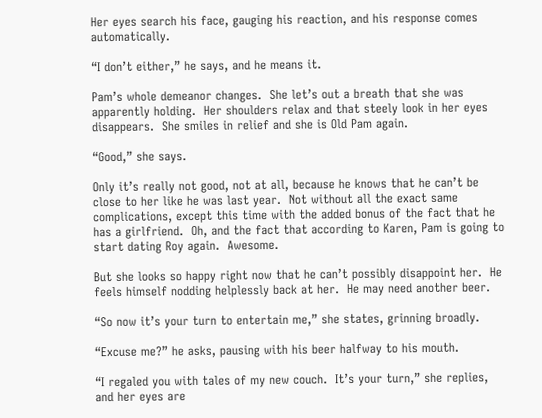Her eyes search his face, gauging his reaction, and his response comes automatically.

“I don’t either,” he says, and he means it.

Pam’s whole demeanor changes.  She let’s out a breath that she was apparently holding.  Her shoulders relax and that steely look in her eyes disappears.  She smiles in relief and she is Old Pam again.

“Good,” she says.

Only it’s really not good, not at all, because he knows that he can’t be close to her like he was last year.  Not without all the exact same complications, except this time with the added bonus of the fact that he has a girlfriend.  Oh, and the fact that according to Karen, Pam is going to start dating Roy again.  Awesome.

But she looks so happy right now that he can’t possibly disappoint her.  He feels himself nodding helplessly back at her.  He may need another beer.

“So now it’s your turn to entertain me,” she states, grinning broadly.

“Excuse me?” he asks, pausing with his beer halfway to his mouth.

“I regaled you with tales of my new couch.  It’s your turn,” she replies, and her eyes are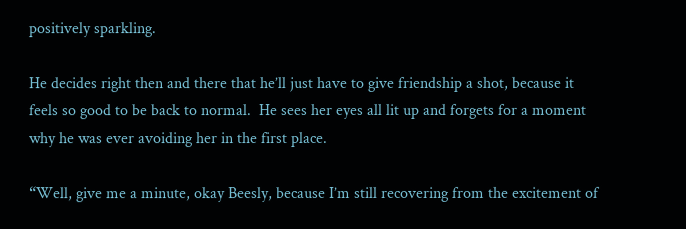positively sparkling.

He decides right then and there that he’ll just have to give friendship a shot, because it feels so good to be back to normal.  He sees her eyes all lit up and forgets for a moment why he was ever avoiding her in the first place.

“Well, give me a minute, okay Beesly, because I’m still recovering from the excitement of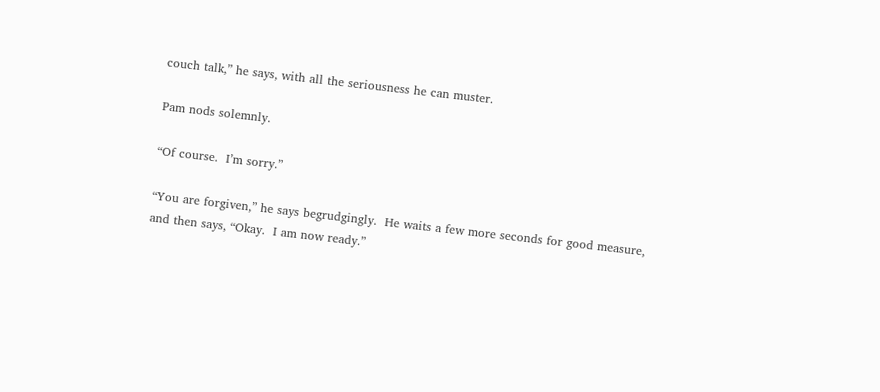couch talk,” he says, with all the seriousness he can muster.

Pam nods solemnly.

“Of course.  I’m sorry.”

“You are forgiven,” he says begrudgingly.  He waits a few more seconds for good measure, and then says, “Okay.  I am now ready.”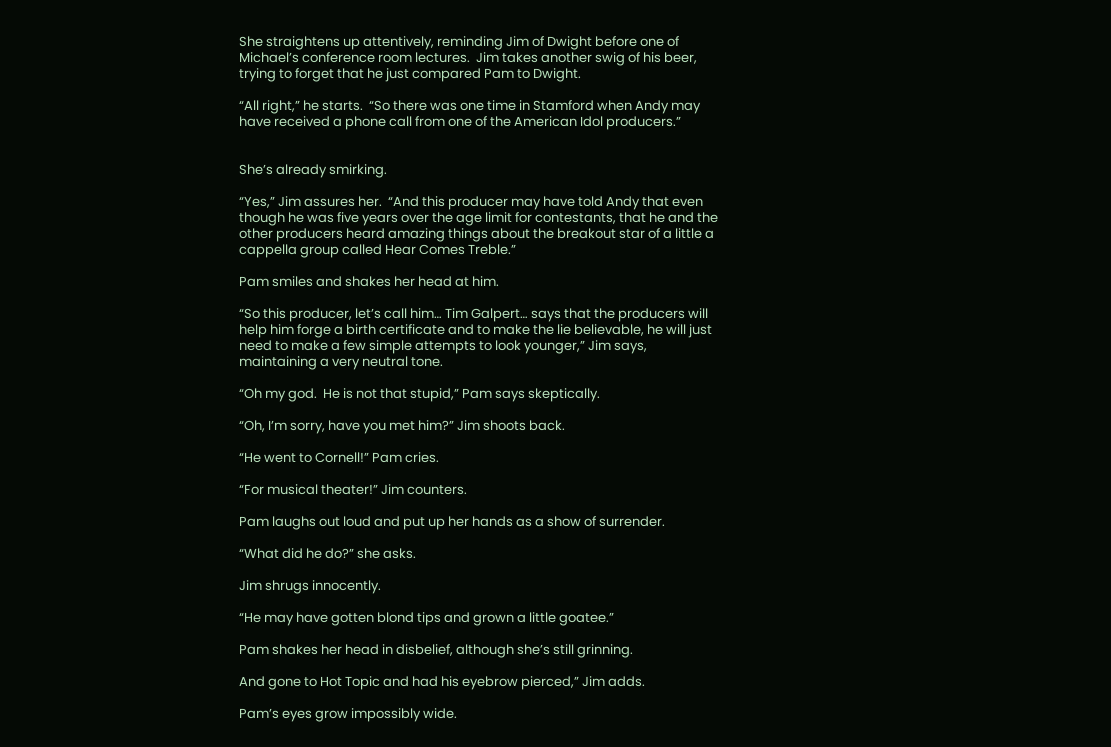She straightens up attentively, reminding Jim of Dwight before one of Michael’s conference room lectures.  Jim takes another swig of his beer, trying to forget that he just compared Pam to Dwight.

“All right,” he starts.  “So there was one time in Stamford when Andy may have received a phone call from one of the American Idol producers.”


She’s already smirking.

“Yes,” Jim assures her.  “And this producer may have told Andy that even though he was five years over the age limit for contestants, that he and the other producers heard amazing things about the breakout star of a little a cappella group called Hear Comes Treble.”

Pam smiles and shakes her head at him.

“So this producer, let’s call him… Tim Galpert… says that the producers will help him forge a birth certificate and to make the lie believable, he will just need to make a few simple attempts to look younger,” Jim says, maintaining a very neutral tone.

“Oh my god.  He is not that stupid,” Pam says skeptically.

“Oh, I’m sorry, have you met him?” Jim shoots back.

“He went to Cornell!” Pam cries.

“For musical theater!” Jim counters.

Pam laughs out loud and put up her hands as a show of surrender.

“What did he do?” she asks.

Jim shrugs innocently.

“He may have gotten blond tips and grown a little goatee.”

Pam shakes her head in disbelief, although she’s still grinning.

And gone to Hot Topic and had his eyebrow pierced,” Jim adds.

Pam’s eyes grow impossibly wide.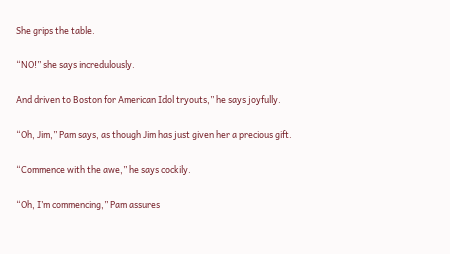She grips the table.

“NO!” she says incredulously.

And driven to Boston for American Idol tryouts,” he says joyfully.

“Oh, Jim,” Pam says, as though Jim has just given her a precious gift.

“Commence with the awe,” he says cockily.

“Oh, I’m commencing,” Pam assures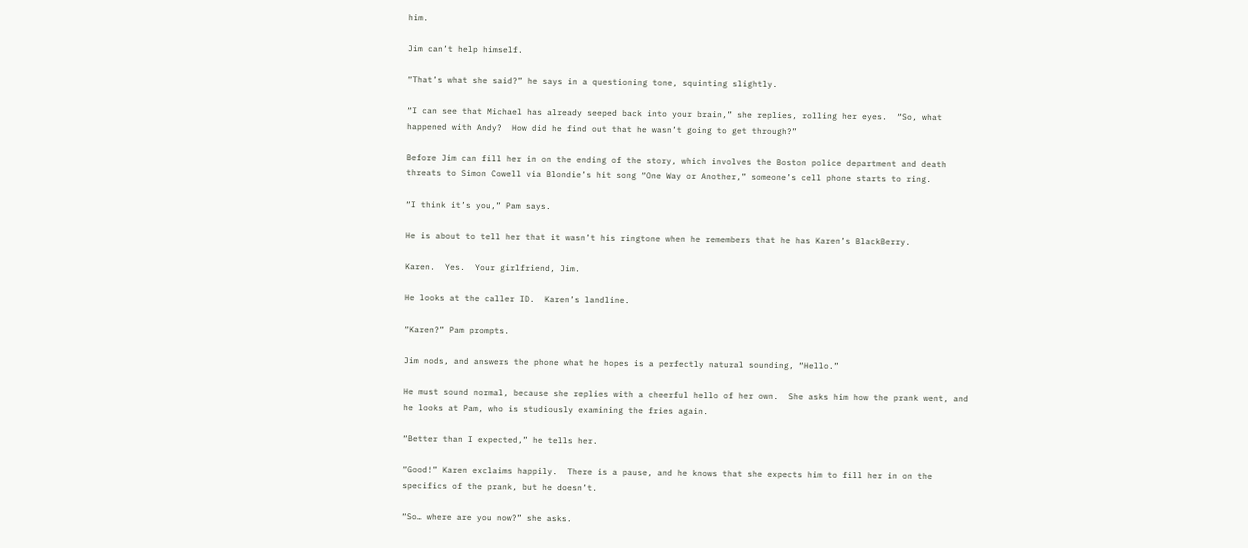him.

Jim can’t help himself.

“That’s what she said?” he says in a questioning tone, squinting slightly.

“I can see that Michael has already seeped back into your brain,” she replies, rolling her eyes.  “So, what happened with Andy?  How did he find out that he wasn’t going to get through?”

Before Jim can fill her in on the ending of the story, which involves the Boston police department and death threats to Simon Cowell via Blondie’s hit song “One Way or Another,” someone’s cell phone starts to ring.

“I think it’s you,” Pam says.

He is about to tell her that it wasn’t his ringtone when he remembers that he has Karen’s BlackBerry.

Karen.  Yes.  Your girlfriend, Jim.

He looks at the caller ID.  Karen’s landline.

“Karen?” Pam prompts.

Jim nods, and answers the phone what he hopes is a perfectly natural sounding, “Hello.”

He must sound normal, because she replies with a cheerful hello of her own.  She asks him how the prank went, and he looks at Pam, who is studiously examining the fries again.

“Better than I expected,” he tells her.

“Good!” Karen exclaims happily.  There is a pause, and he knows that she expects him to fill her in on the specifics of the prank, but he doesn’t.

“So… where are you now?” she asks.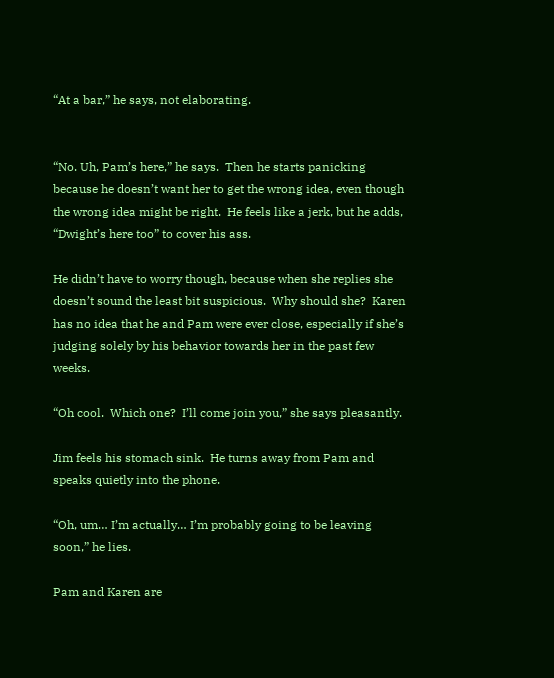“At a bar,” he says, not elaborating.


“No. Uh, Pam’s here,” he says.  Then he starts panicking because he doesn’t want her to get the wrong idea, even though the wrong idea might be right.  He feels like a jerk, but he adds,  “Dwight’s here too” to cover his ass.

He didn’t have to worry though, because when she replies she doesn’t sound the least bit suspicious.  Why should she?  Karen has no idea that he and Pam were ever close, especially if she’s judging solely by his behavior towards her in the past few weeks.

“Oh cool.  Which one?  I’ll come join you,” she says pleasantly.

Jim feels his stomach sink.  He turns away from Pam and speaks quietly into the phone.

“Oh, um… I’m actually… I’m probably going to be leaving soon,” he lies.

Pam and Karen are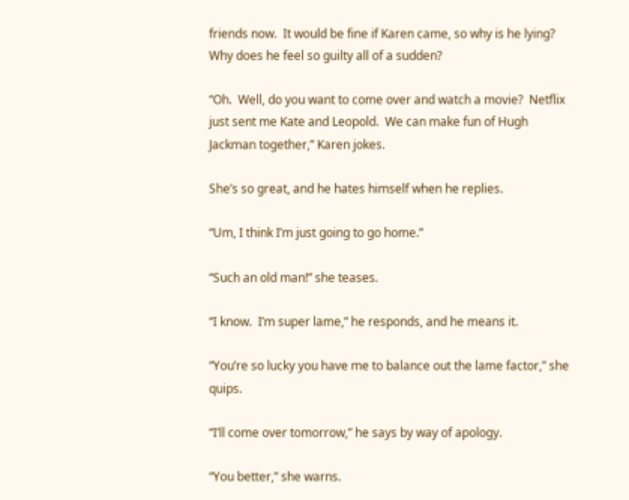friends now.  It would be fine if Karen came, so why is he lying?  Why does he feel so guilty all of a sudden?

“Oh.  Well, do you want to come over and watch a movie?  Netflix just sent me Kate and Leopold.  We can make fun of Hugh Jackman together,” Karen jokes.

She’s so great, and he hates himself when he replies.

“Um, I think I’m just going to go home.”

“Such an old man!” she teases.

“I know.  I’m super lame,” he responds, and he means it.

“You’re so lucky you have me to balance out the lame factor,” she quips.

“I’ll come over tomorrow,” he says by way of apology.

“You better,” she warns.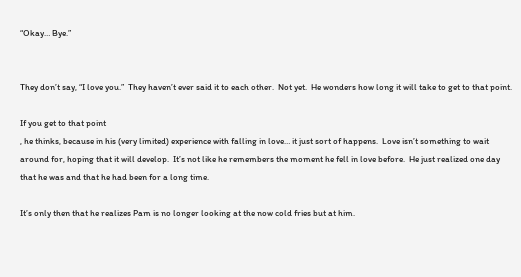“Okay… Bye.”


They don’t say, “I love you.”  They haven’t ever said it to each other.  Not yet.  He wonders how long it will take to get to that point.

If you get to that point
, he thinks, because in his (very limited) experience with falling in love… it just sort of happens.  Love isn’t something to wait around for, hoping that it will develop.  It’s not like he remembers the moment he fell in love before.  He just realized one day that he was and that he had been for a long time.

It’s only then that he realizes Pam is no longer looking at the now cold fries but at him.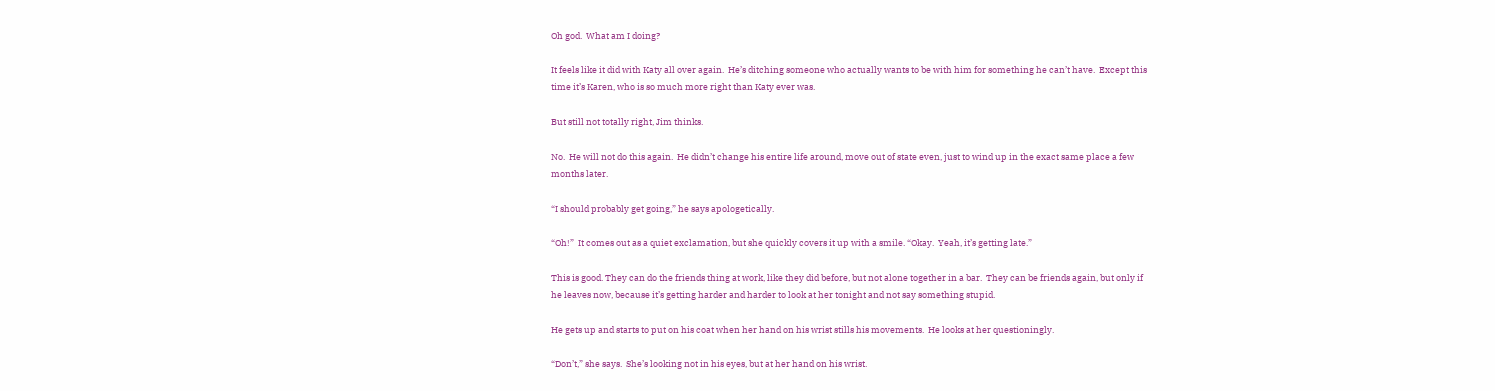Oh god.  What am I doing?

It feels like it did with Katy all over again.  He’s ditching someone who actually wants to be with him for something he can’t have.  Except this time it’s Karen, who is so much more right than Katy ever was.

But still not totally right, Jim thinks.

No.  He will not do this again.  He didn’t change his entire life around, move out of state even, just to wind up in the exact same place a few months later.

“I should probably get going,” he says apologetically.

“Oh!”  It comes out as a quiet exclamation, but she quickly covers it up with a smile. “Okay.  Yeah, it’s getting late.”

This is good. They can do the friends thing at work, like they did before, but not alone together in a bar.  They can be friends again, but only if he leaves now, because it’s getting harder and harder to look at her tonight and not say something stupid.

He gets up and starts to put on his coat when her hand on his wrist stills his movements.  He looks at her questioningly.

“Don’t,” she says.  She’s looking not in his eyes, but at her hand on his wrist.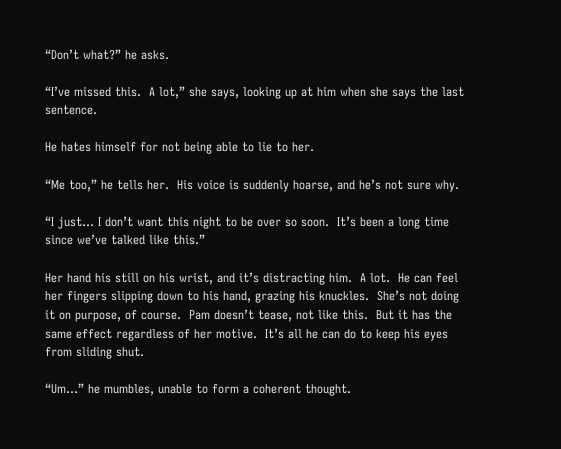“Don’t what?” he asks.

“I’ve missed this.  A lot,” she says, looking up at him when she says the last sentence.

He hates himself for not being able to lie to her.

“Me too,” he tells her.  His voice is suddenly hoarse, and he’s not sure why.

“I just… I don’t want this night to be over so soon.  It’s been a long time since we’ve talked like this.”

Her hand his still on his wrist, and it’s distracting him.  A lot.  He can feel her fingers slipping down to his hand, grazing his knuckles.  She’s not doing it on purpose, of course.  Pam doesn’t tease, not like this.  But it has the same effect regardless of her motive.  It’s all he can do to keep his eyes from sliding shut.

“Um…” he mumbles, unable to form a coherent thought.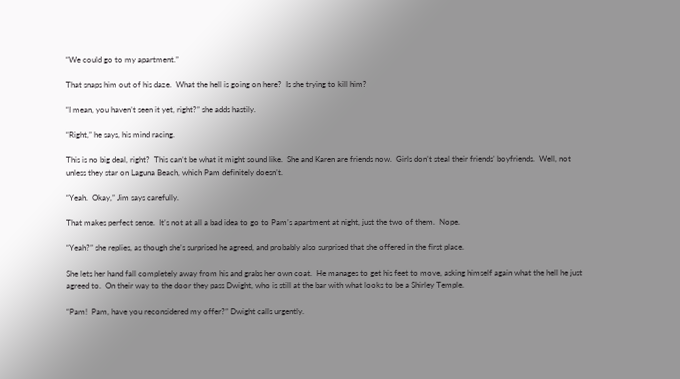“We could go to my apartment.”

That snaps him out of his daze.  What the hell is going on here?  Is she trying to kill him?

“I mean, you haven’t seen it yet, right?” she adds hastily.

“Right,” he says, his mind racing.

This is no big deal, right?  This can’t be what it might sound like.  She and Karen are friends now.  Girls don’t steal their friends’ boyfriends.  Well, not unless they star on Laguna Beach, which Pam definitely doesn’t.

“Yeah.  Okay,” Jim says carefully.

That makes perfect sense.  It’s not at all a bad idea to go to Pam’s apartment at night, just the two of them.  Nope.

“Yeah?” she replies, as though she’s surprised he agreed, and probably also surprised that she offered in the first place.

She lets her hand fall completely away from his and grabs her own coat.  He manages to get his feet to move, asking himself again what the hell he just agreed to.  On their way to the door they pass Dwight, who is still at the bar with what looks to be a Shirley Temple.

“Pam!  Pam, have you reconsidered my offer?” Dwight calls urgently.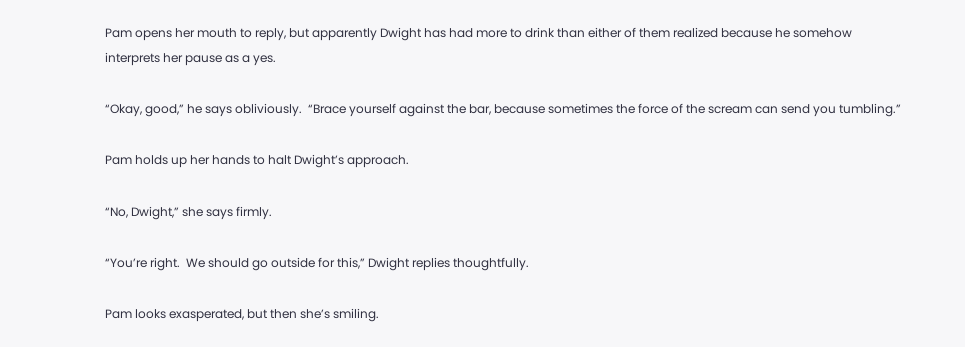Pam opens her mouth to reply, but apparently Dwight has had more to drink than either of them realized because he somehow interprets her pause as a yes.

“Okay, good,” he says obliviously.  “Brace yourself against the bar, because sometimes the force of the scream can send you tumbling.”

Pam holds up her hands to halt Dwight’s approach.

“No, Dwight,” she says firmly.

“You’re right.  We should go outside for this,” Dwight replies thoughtfully.

Pam looks exasperated, but then she’s smiling.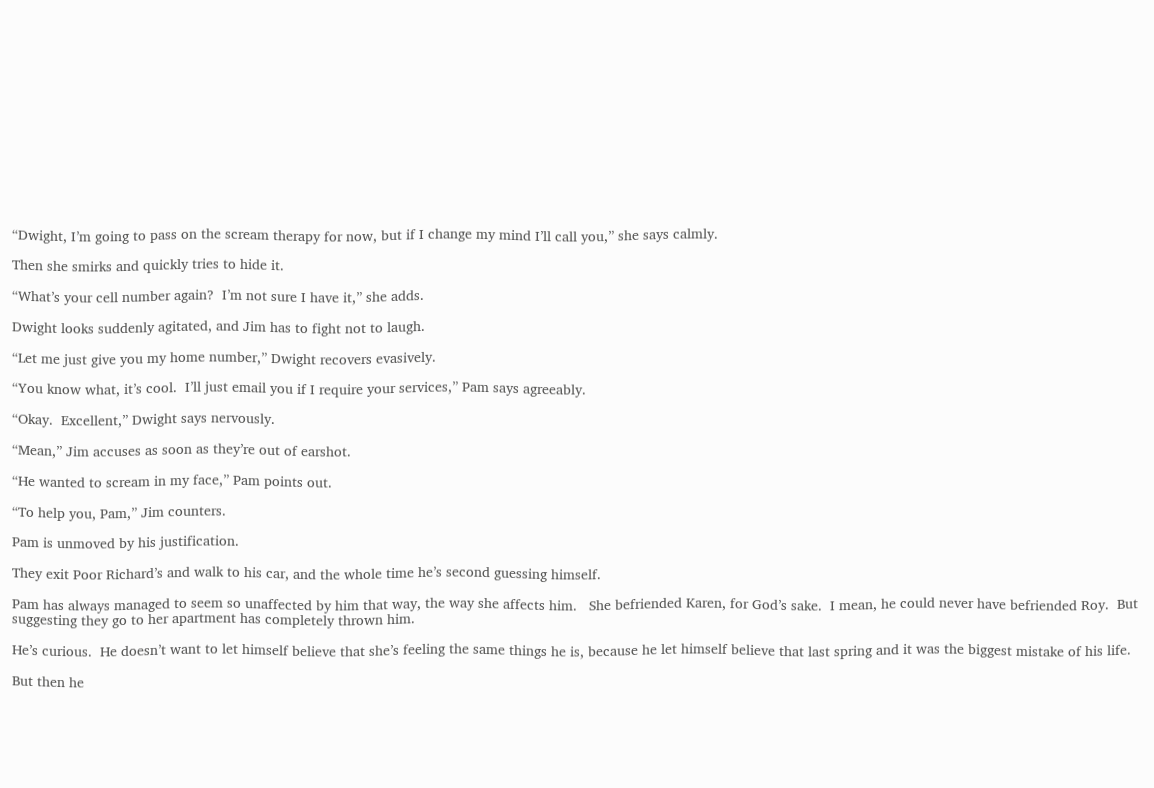“Dwight, I’m going to pass on the scream therapy for now, but if I change my mind I’ll call you,” she says calmly.

Then she smirks and quickly tries to hide it.

“What’s your cell number again?  I’m not sure I have it,” she adds.

Dwight looks suddenly agitated, and Jim has to fight not to laugh.

“Let me just give you my home number,” Dwight recovers evasively.

“You know what, it’s cool.  I’ll just email you if I require your services,” Pam says agreeably.

“Okay.  Excellent,” Dwight says nervously.

“Mean,” Jim accuses as soon as they’re out of earshot.

“He wanted to scream in my face,” Pam points out.

“To help you, Pam,” Jim counters.

Pam is unmoved by his justification.

They exit Poor Richard’s and walk to his car, and the whole time he’s second guessing himself.

Pam has always managed to seem so unaffected by him that way, the way she affects him.   She befriended Karen, for God’s sake.  I mean, he could never have befriended Roy.  But suggesting they go to her apartment has completely thrown him.

He’s curious.  He doesn’t want to let himself believe that she’s feeling the same things he is, because he let himself believe that last spring and it was the biggest mistake of his life.

But then he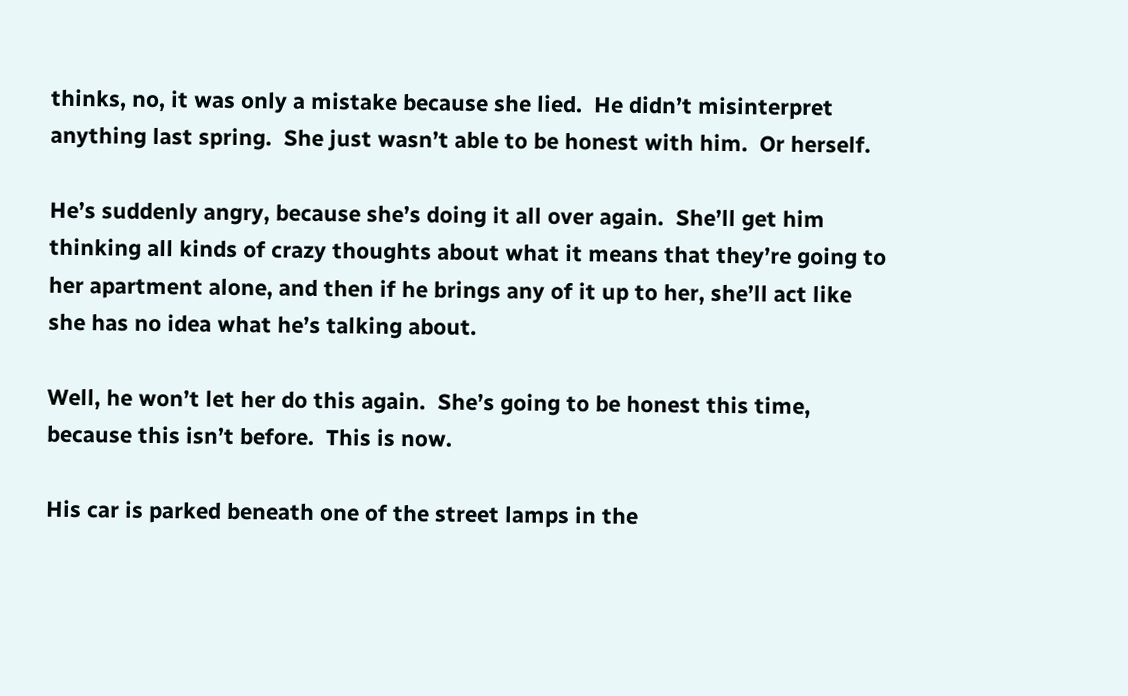thinks, no, it was only a mistake because she lied.  He didn’t misinterpret anything last spring.  She just wasn’t able to be honest with him.  Or herself.

He’s suddenly angry, because she’s doing it all over again.  She’ll get him thinking all kinds of crazy thoughts about what it means that they’re going to her apartment alone, and then if he brings any of it up to her, she’ll act like she has no idea what he’s talking about.

Well, he won’t let her do this again.  She’s going to be honest this time, because this isn’t before.  This is now.

His car is parked beneath one of the street lamps in the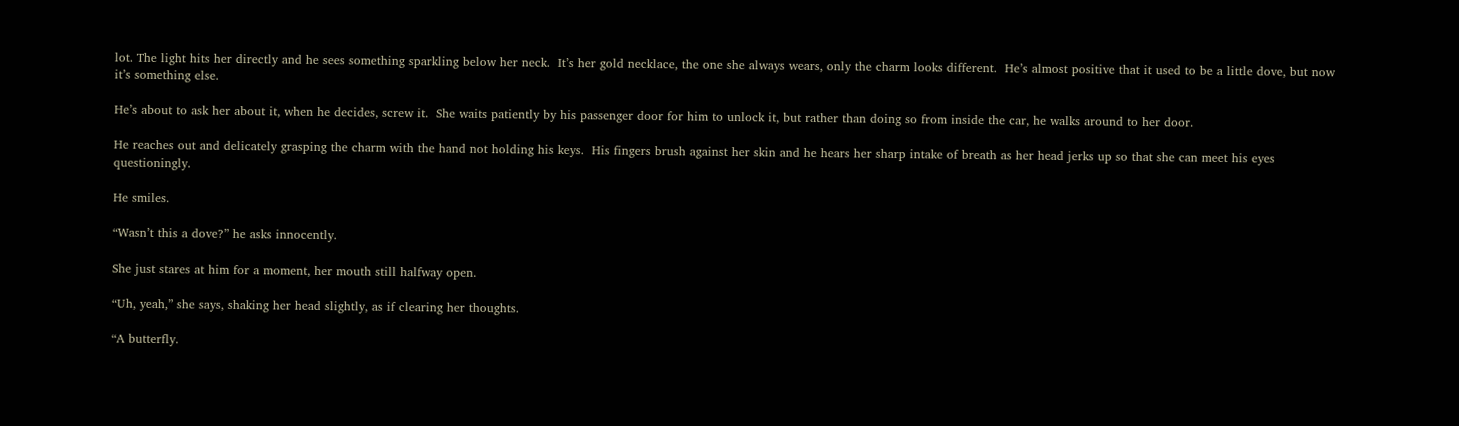lot. The light hits her directly and he sees something sparkling below her neck.  It’s her gold necklace, the one she always wears, only the charm looks different.  He’s almost positive that it used to be a little dove, but now it’s something else.

He’s about to ask her about it, when he decides, screw it.  She waits patiently by his passenger door for him to unlock it, but rather than doing so from inside the car, he walks around to her door.

He reaches out and delicately grasping the charm with the hand not holding his keys.  His fingers brush against her skin and he hears her sharp intake of breath as her head jerks up so that she can meet his eyes questioningly.

He smiles.

“Wasn’t this a dove?” he asks innocently.

She just stares at him for a moment, her mouth still halfway open.

“Uh, yeah,” she says, shaking her head slightly, as if clearing her thoughts.

“A butterfly.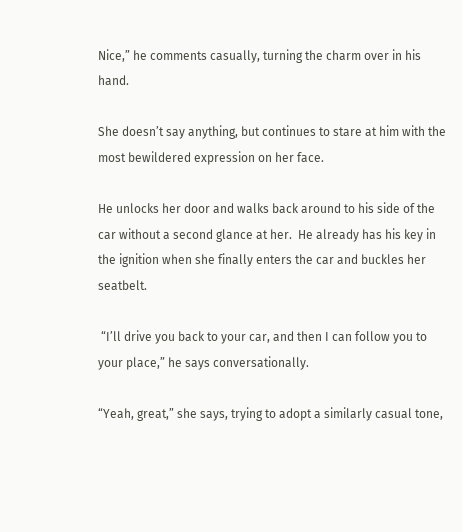Nice,” he comments casually, turning the charm over in his hand.

She doesn’t say anything, but continues to stare at him with the most bewildered expression on her face.

He unlocks her door and walks back around to his side of the car without a second glance at her.  He already has his key in the ignition when she finally enters the car and buckles her seatbelt.

 “I’ll drive you back to your car, and then I can follow you to your place,” he says conversationally.

“Yeah, great,” she says, trying to adopt a similarly casual tone,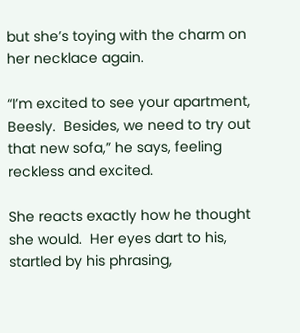but she’s toying with the charm on her necklace again.

“I’m excited to see your apartment, Beesly.  Besides, we need to try out that new sofa,” he says, feeling reckless and excited.

She reacts exactly how he thought she would.  Her eyes dart to his, startled by his phrasing,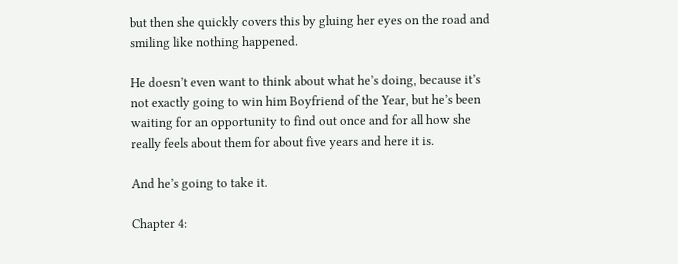but then she quickly covers this by gluing her eyes on the road and smiling like nothing happened.

He doesn’t even want to think about what he’s doing, because it’s not exactly going to win him Boyfriend of the Year, but he’s been waiting for an opportunity to find out once and for all how she really feels about them for about five years and here it is.

And he’s going to take it.

Chapter 4: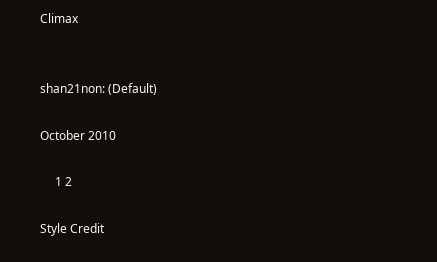Climax


shan21non: (Default)

October 2010

     1 2

Style Credit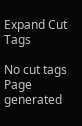Expand Cut Tags

No cut tags
Page generated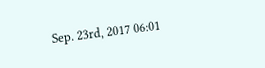Sep. 23rd, 2017 06:01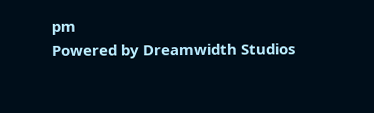pm
Powered by Dreamwidth Studios